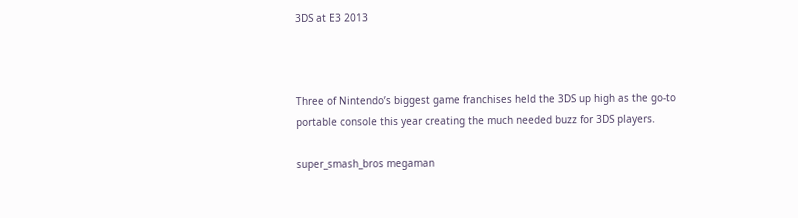3DS at E3 2013



Three of Nintendo’s biggest game franchises held the 3DS up high as the go-to portable console this year creating the much needed buzz for 3DS players.

super_smash_bros megaman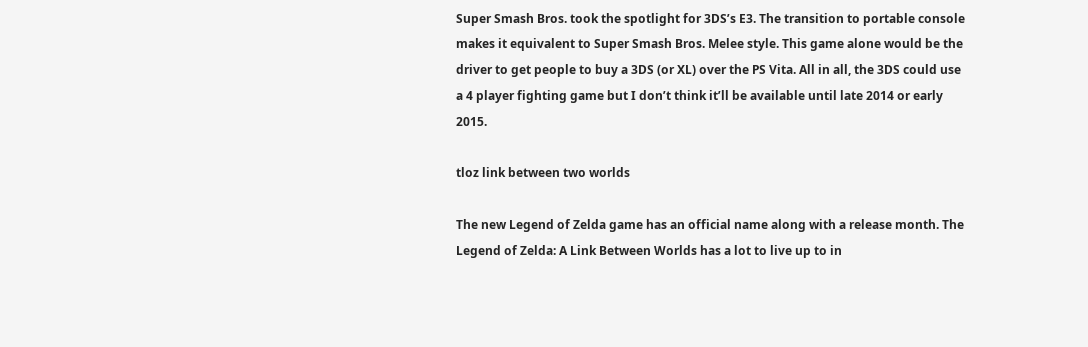Super Smash Bros. took the spotlight for 3DS’s E3. The transition to portable console makes it equivalent to Super Smash Bros. Melee style. This game alone would be the driver to get people to buy a 3DS (or XL) over the PS Vita. All in all, the 3DS could use a 4 player fighting game but I don’t think it’ll be available until late 2014 or early 2015.

tloz link between two worlds

The new Legend of Zelda game has an official name along with a release month. The Legend of Zelda: A Link Between Worlds has a lot to live up to in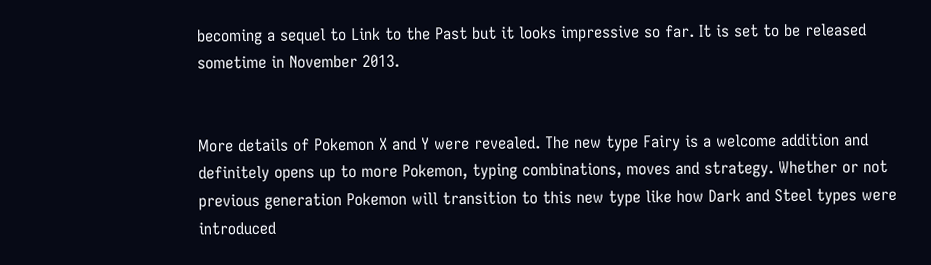becoming a sequel to Link to the Past but it looks impressive so far. It is set to be released sometime in November 2013.


More details of Pokemon X and Y were revealed. The new type Fairy is a welcome addition and definitely opens up to more Pokemon, typing combinations, moves and strategy. Whether or not previous generation Pokemon will transition to this new type like how Dark and Steel types were introduced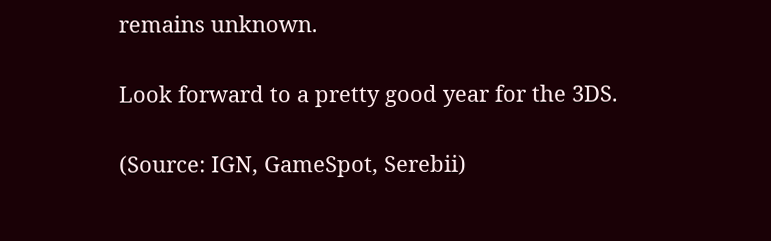remains unknown.

Look forward to a pretty good year for the 3DS.

(Source: IGN, GameSpot, Serebii)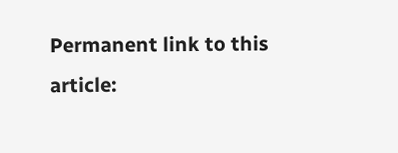Permanent link to this article: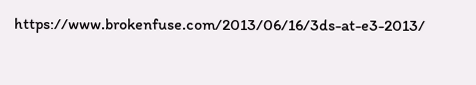https://www.brokenfuse.com/2013/06/16/3ds-at-e3-2013/